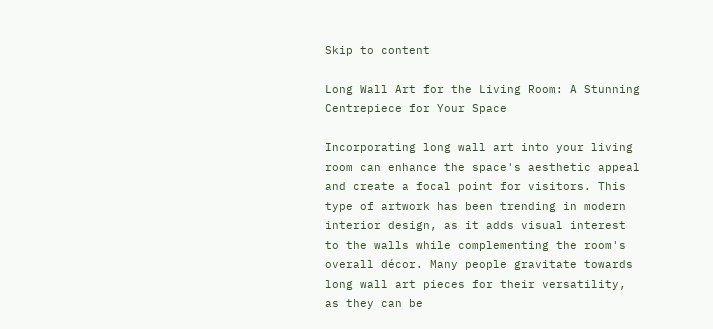Skip to content

Long Wall Art for the Living Room: A Stunning Centrepiece for Your Space

Incorporating long wall art into your living room can enhance the space's aesthetic appeal and create a focal point for visitors. This type of artwork has been trending in modern interior design, as it adds visual interest to the walls while complementing the room's overall décor. Many people gravitate towards long wall art pieces for their versatility, as they can be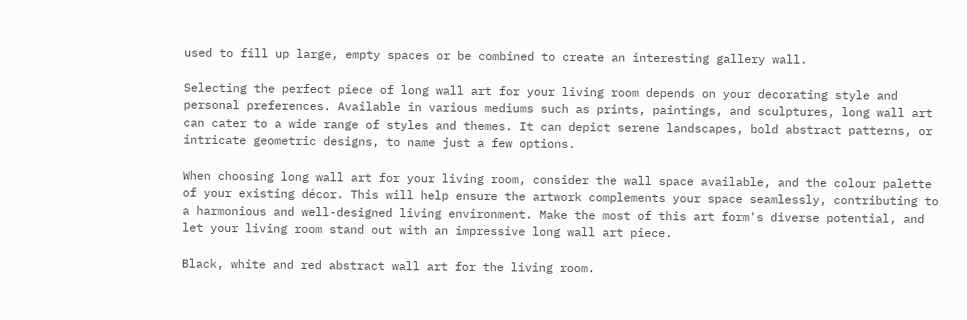used to fill up large, empty spaces or be combined to create an interesting gallery wall.

Selecting the perfect piece of long wall art for your living room depends on your decorating style and personal preferences. Available in various mediums such as prints, paintings, and sculptures, long wall art can cater to a wide range of styles and themes. It can depict serene landscapes, bold abstract patterns, or intricate geometric designs, to name just a few options.

When choosing long wall art for your living room, consider the wall space available, and the colour palette of your existing décor. This will help ensure the artwork complements your space seamlessly, contributing to a harmonious and well-designed living environment. Make the most of this art form's diverse potential, and let your living room stand out with an impressive long wall art piece.

Black, white and red abstract wall art for the living room.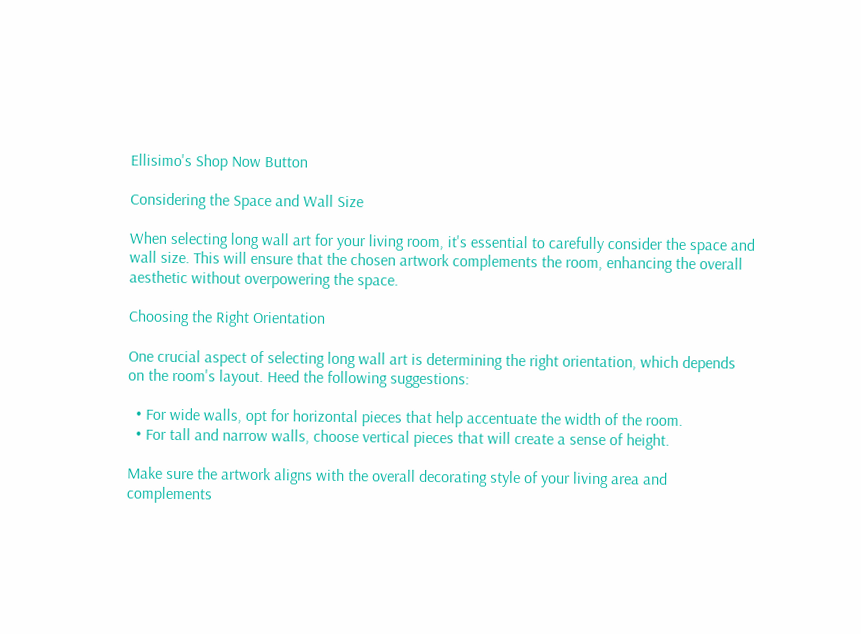Ellisimo's Shop Now Button

Considering the Space and Wall Size

When selecting long wall art for your living room, it's essential to carefully consider the space and wall size. This will ensure that the chosen artwork complements the room, enhancing the overall aesthetic without overpowering the space.

Choosing the Right Orientation

One crucial aspect of selecting long wall art is determining the right orientation, which depends on the room's layout. Heed the following suggestions:

  • For wide walls, opt for horizontal pieces that help accentuate the width of the room.
  • For tall and narrow walls, choose vertical pieces that will create a sense of height.

Make sure the artwork aligns with the overall decorating style of your living area and complements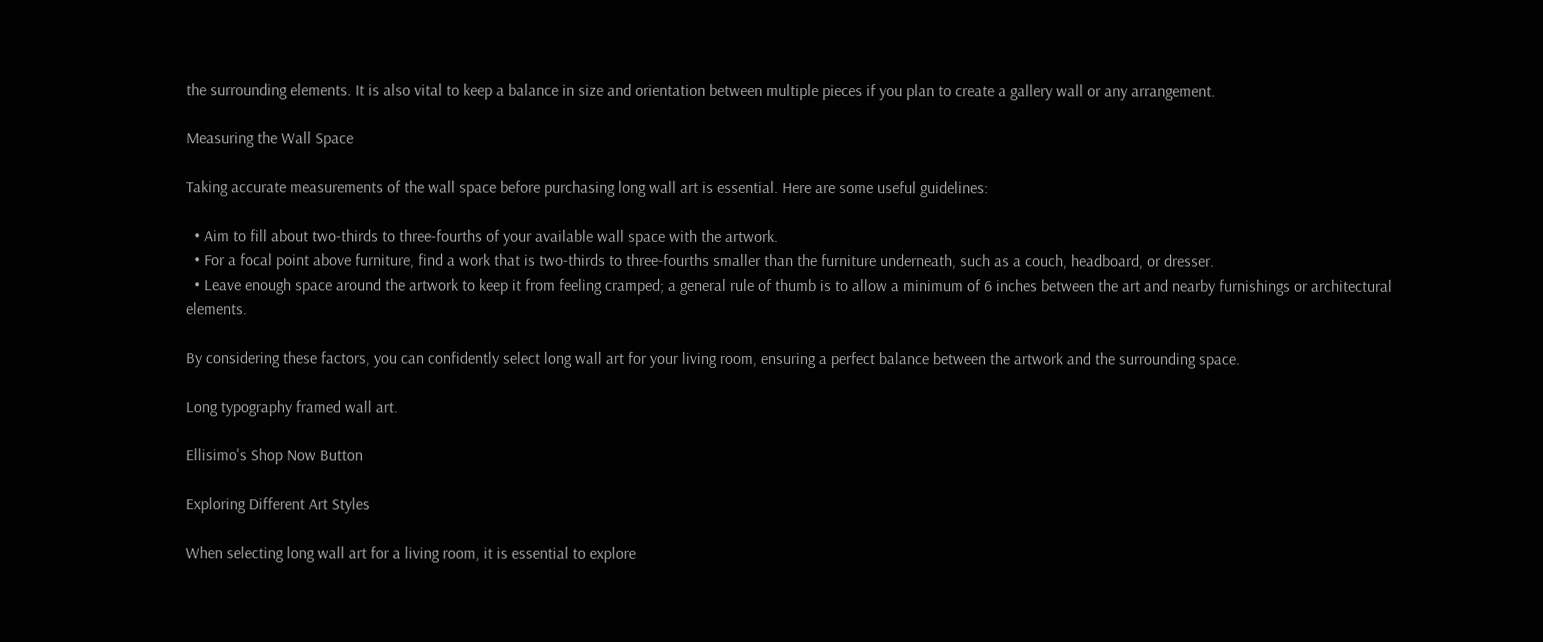the surrounding elements. It is also vital to keep a balance in size and orientation between multiple pieces if you plan to create a gallery wall or any arrangement.

Measuring the Wall Space

Taking accurate measurements of the wall space before purchasing long wall art is essential. Here are some useful guidelines:

  • Aim to fill about two-thirds to three-fourths of your available wall space with the artwork.
  • For a focal point above furniture, find a work that is two-thirds to three-fourths smaller than the furniture underneath, such as a couch, headboard, or dresser.
  • Leave enough space around the artwork to keep it from feeling cramped; a general rule of thumb is to allow a minimum of 6 inches between the art and nearby furnishings or architectural elements.

By considering these factors, you can confidently select long wall art for your living room, ensuring a perfect balance between the artwork and the surrounding space.

Long typography framed wall art.

Ellisimo's Shop Now Button

Exploring Different Art Styles

When selecting long wall art for a living room, it is essential to explore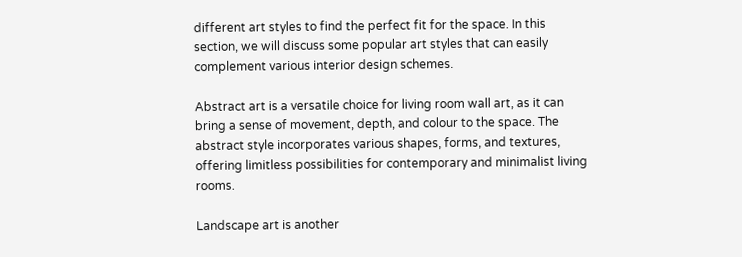different art styles to find the perfect fit for the space. In this section, we will discuss some popular art styles that can easily complement various interior design schemes.

Abstract art is a versatile choice for living room wall art, as it can bring a sense of movement, depth, and colour to the space. The abstract style incorporates various shapes, forms, and textures, offering limitless possibilities for contemporary and minimalist living rooms.

Landscape art is another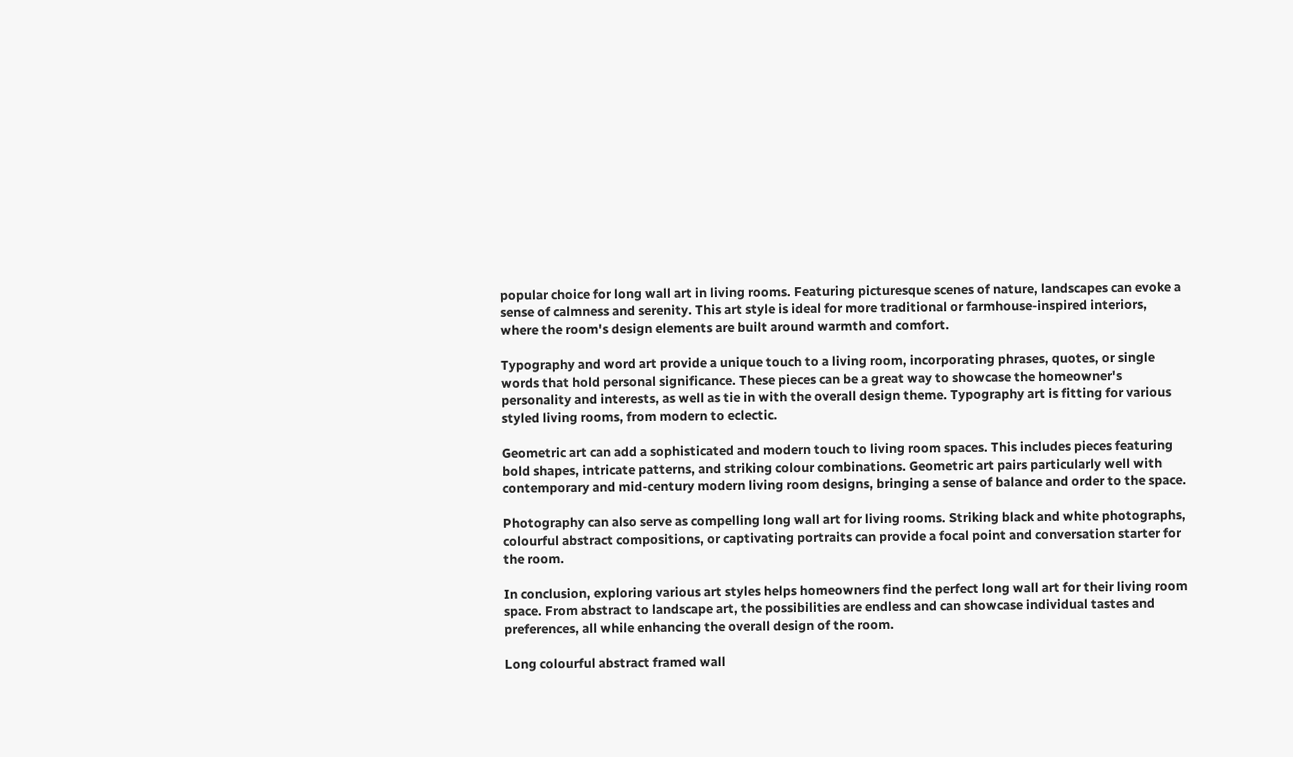popular choice for long wall art in living rooms. Featuring picturesque scenes of nature, landscapes can evoke a sense of calmness and serenity. This art style is ideal for more traditional or farmhouse-inspired interiors, where the room's design elements are built around warmth and comfort.

Typography and word art provide a unique touch to a living room, incorporating phrases, quotes, or single words that hold personal significance. These pieces can be a great way to showcase the homeowner's personality and interests, as well as tie in with the overall design theme. Typography art is fitting for various styled living rooms, from modern to eclectic.

Geometric art can add a sophisticated and modern touch to living room spaces. This includes pieces featuring bold shapes, intricate patterns, and striking colour combinations. Geometric art pairs particularly well with contemporary and mid-century modern living room designs, bringing a sense of balance and order to the space.

Photography can also serve as compelling long wall art for living rooms. Striking black and white photographs, colourful abstract compositions, or captivating portraits can provide a focal point and conversation starter for the room.

In conclusion, exploring various art styles helps homeowners find the perfect long wall art for their living room space. From abstract to landscape art, the possibilities are endless and can showcase individual tastes and preferences, all while enhancing the overall design of the room.

Long colourful abstract framed wall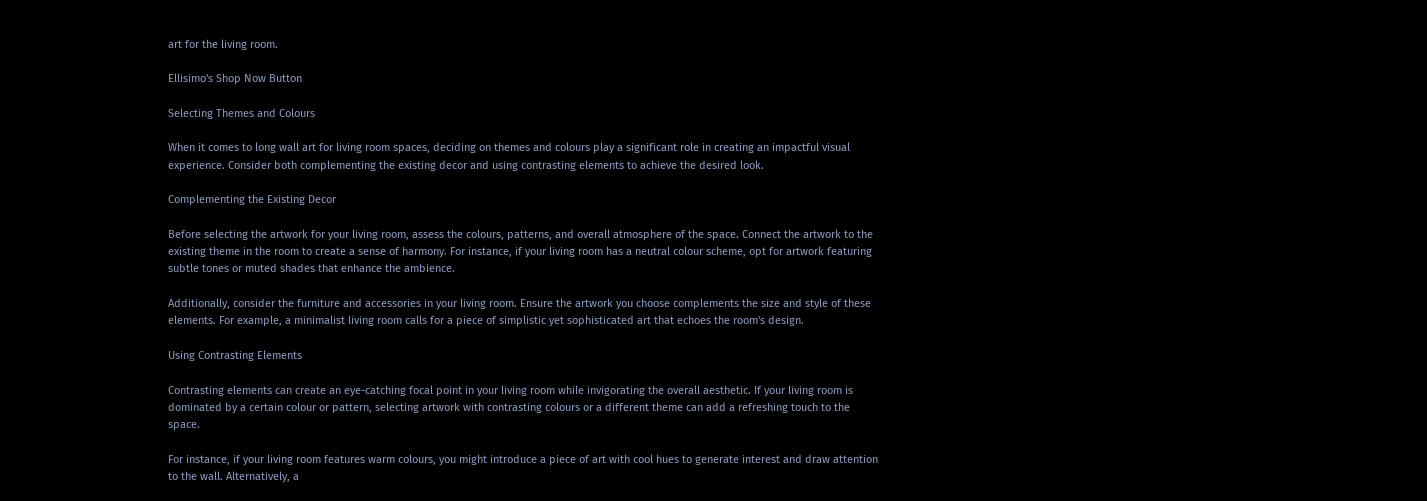art for the living room.

Ellisimo's Shop Now Button

Selecting Themes and Colours

When it comes to long wall art for living room spaces, deciding on themes and colours play a significant role in creating an impactful visual experience. Consider both complementing the existing decor and using contrasting elements to achieve the desired look.

Complementing the Existing Decor

Before selecting the artwork for your living room, assess the colours, patterns, and overall atmosphere of the space. Connect the artwork to the existing theme in the room to create a sense of harmony. For instance, if your living room has a neutral colour scheme, opt for artwork featuring subtle tones or muted shades that enhance the ambience.

Additionally, consider the furniture and accessories in your living room. Ensure the artwork you choose complements the size and style of these elements. For example, a minimalist living room calls for a piece of simplistic yet sophisticated art that echoes the room's design.

Using Contrasting Elements

Contrasting elements can create an eye-catching focal point in your living room while invigorating the overall aesthetic. If your living room is dominated by a certain colour or pattern, selecting artwork with contrasting colours or a different theme can add a refreshing touch to the space.

For instance, if your living room features warm colours, you might introduce a piece of art with cool hues to generate interest and draw attention to the wall. Alternatively, a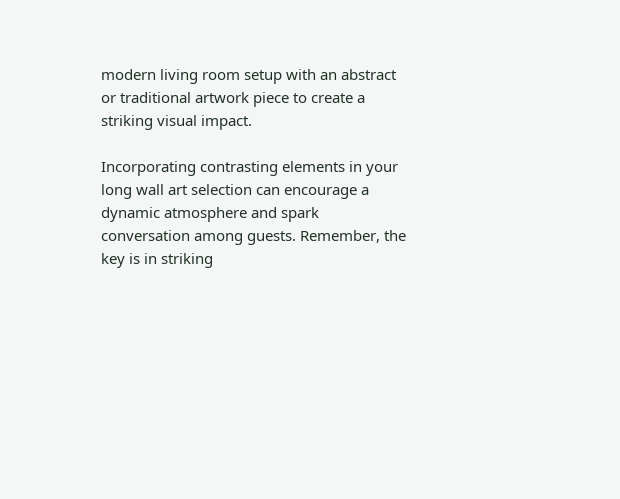modern living room setup with an abstract or traditional artwork piece to create a striking visual impact.

Incorporating contrasting elements in your long wall art selection can encourage a dynamic atmosphere and spark conversation among guests. Remember, the key is in striking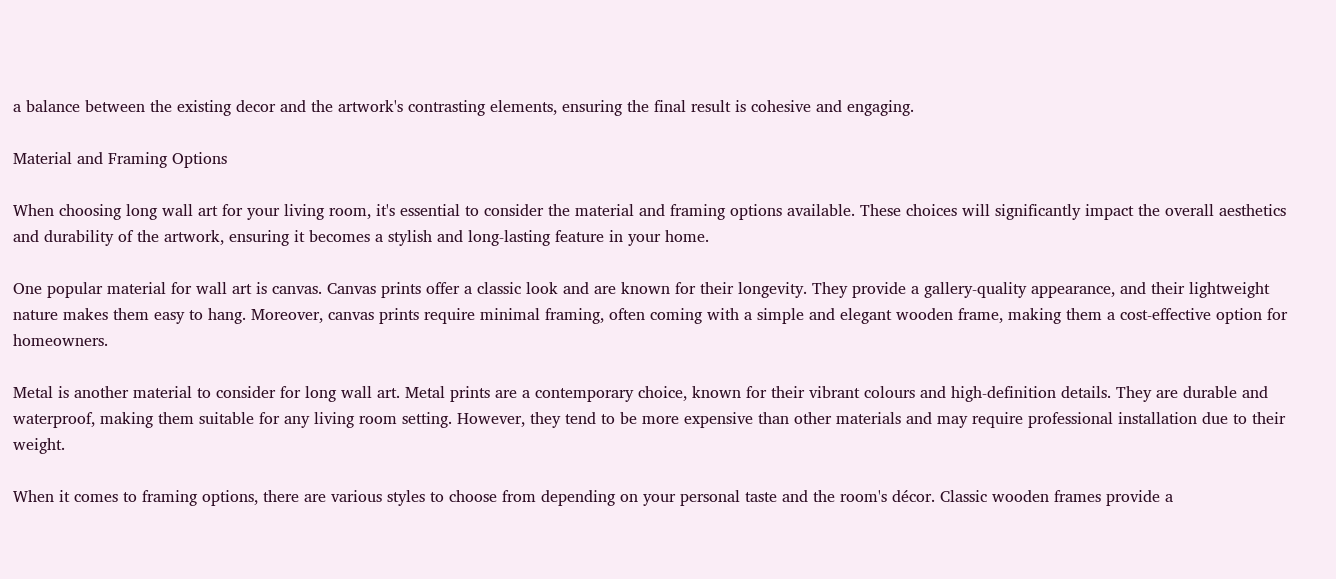a balance between the existing decor and the artwork's contrasting elements, ensuring the final result is cohesive and engaging.

Material and Framing Options

When choosing long wall art for your living room, it's essential to consider the material and framing options available. These choices will significantly impact the overall aesthetics and durability of the artwork, ensuring it becomes a stylish and long-lasting feature in your home.

One popular material for wall art is canvas. Canvas prints offer a classic look and are known for their longevity. They provide a gallery-quality appearance, and their lightweight nature makes them easy to hang. Moreover, canvas prints require minimal framing, often coming with a simple and elegant wooden frame, making them a cost-effective option for homeowners.

Metal is another material to consider for long wall art. Metal prints are a contemporary choice, known for their vibrant colours and high-definition details. They are durable and waterproof, making them suitable for any living room setting. However, they tend to be more expensive than other materials and may require professional installation due to their weight.

When it comes to framing options, there are various styles to choose from depending on your personal taste and the room's décor. Classic wooden frames provide a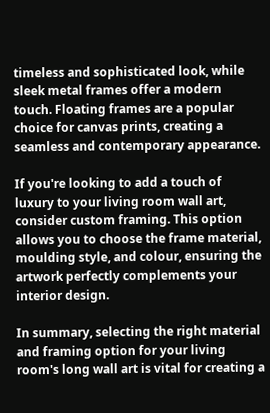timeless and sophisticated look, while sleek metal frames offer a modern touch. Floating frames are a popular choice for canvas prints, creating a seamless and contemporary appearance.

If you're looking to add a touch of luxury to your living room wall art, consider custom framing. This option allows you to choose the frame material, moulding style, and colour, ensuring the artwork perfectly complements your interior design.

In summary, selecting the right material and framing option for your living room's long wall art is vital for creating a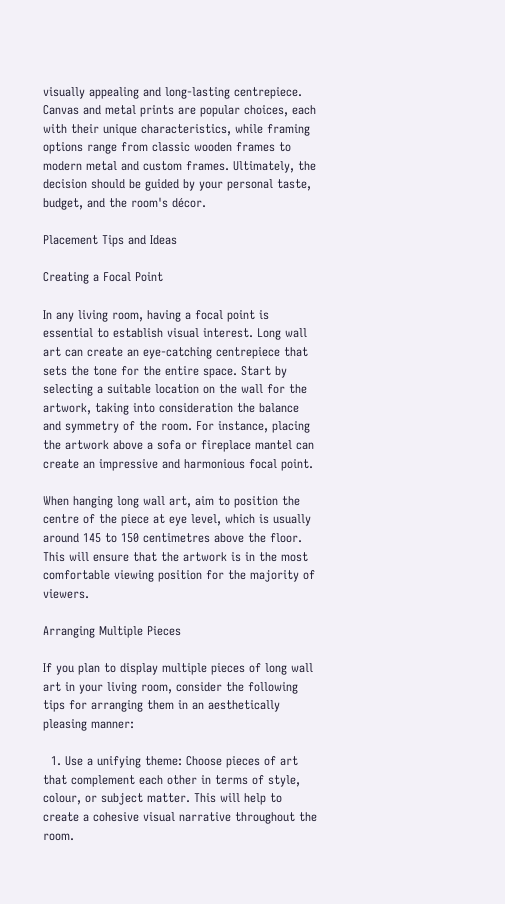visually appealing and long-lasting centrepiece. Canvas and metal prints are popular choices, each with their unique characteristics, while framing options range from classic wooden frames to modern metal and custom frames. Ultimately, the decision should be guided by your personal taste, budget, and the room's décor.

Placement Tips and Ideas

Creating a Focal Point

In any living room, having a focal point is essential to establish visual interest. Long wall art can create an eye-catching centrepiece that sets the tone for the entire space. Start by selecting a suitable location on the wall for the artwork, taking into consideration the balance and symmetry of the room. For instance, placing the artwork above a sofa or fireplace mantel can create an impressive and harmonious focal point.

When hanging long wall art, aim to position the centre of the piece at eye level, which is usually around 145 to 150 centimetres above the floor. This will ensure that the artwork is in the most comfortable viewing position for the majority of viewers.

Arranging Multiple Pieces

If you plan to display multiple pieces of long wall art in your living room, consider the following tips for arranging them in an aesthetically pleasing manner:

  1. Use a unifying theme: Choose pieces of art that complement each other in terms of style, colour, or subject matter. This will help to create a cohesive visual narrative throughout the room.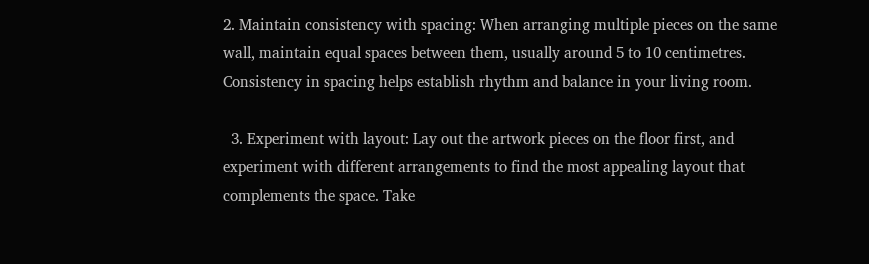2. Maintain consistency with spacing: When arranging multiple pieces on the same wall, maintain equal spaces between them, usually around 5 to 10 centimetres. Consistency in spacing helps establish rhythm and balance in your living room.

  3. Experiment with layout: Lay out the artwork pieces on the floor first, and experiment with different arrangements to find the most appealing layout that complements the space. Take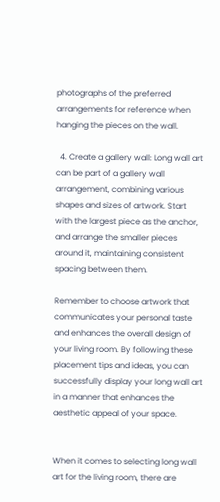photographs of the preferred arrangements for reference when hanging the pieces on the wall.

  4. Create a gallery wall: Long wall art can be part of a gallery wall arrangement, combining various shapes and sizes of artwork. Start with the largest piece as the anchor, and arrange the smaller pieces around it, maintaining consistent spacing between them.

Remember to choose artwork that communicates your personal taste and enhances the overall design of your living room. By following these placement tips and ideas, you can successfully display your long wall art in a manner that enhances the aesthetic appeal of your space.


When it comes to selecting long wall art for the living room, there are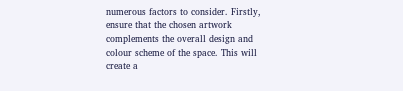numerous factors to consider. Firstly, ensure that the chosen artwork complements the overall design and colour scheme of the space. This will create a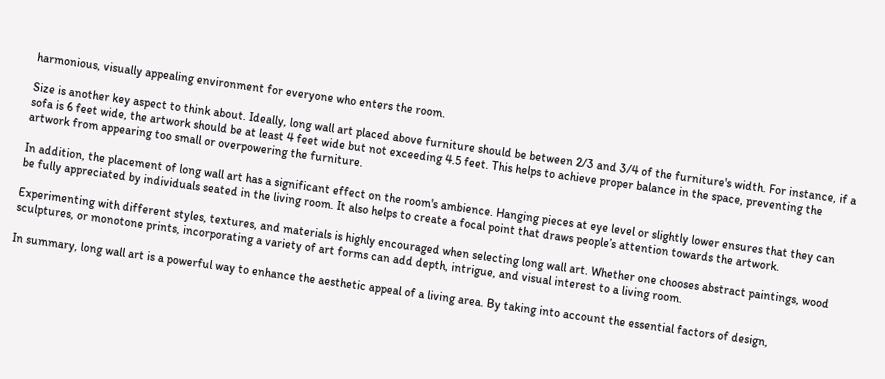harmonious, visually appealing environment for everyone who enters the room.

Size is another key aspect to think about. Ideally, long wall art placed above furniture should be between 2/3 and 3/4 of the furniture's width. For instance, if a sofa is 6 feet wide, the artwork should be at least 4 feet wide but not exceeding 4.5 feet. This helps to achieve proper balance in the space, preventing the artwork from appearing too small or overpowering the furniture.

In addition, the placement of long wall art has a significant effect on the room's ambience. Hanging pieces at eye level or slightly lower ensures that they can be fully appreciated by individuals seated in the living room. It also helps to create a focal point that draws people’s attention towards the artwork.

Experimenting with different styles, textures, and materials is highly encouraged when selecting long wall art. Whether one chooses abstract paintings, wood sculptures, or monotone prints, incorporating a variety of art forms can add depth, intrigue, and visual interest to a living room.

In summary, long wall art is a powerful way to enhance the aesthetic appeal of a living area. By taking into account the essential factors of design,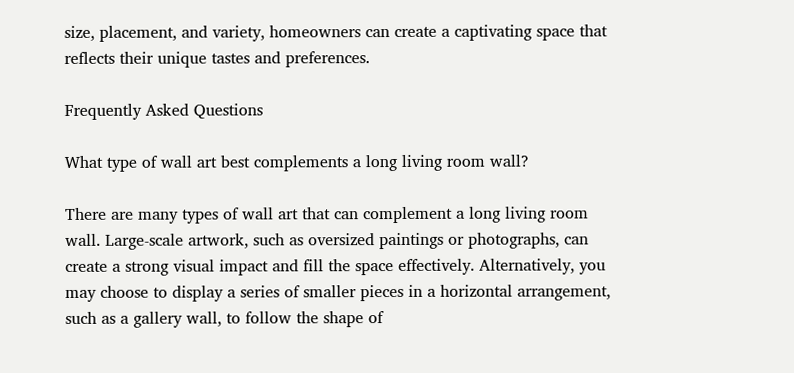size, placement, and variety, homeowners can create a captivating space that reflects their unique tastes and preferences.

Frequently Asked Questions

What type of wall art best complements a long living room wall?

There are many types of wall art that can complement a long living room wall. Large-scale artwork, such as oversized paintings or photographs, can create a strong visual impact and fill the space effectively. Alternatively, you may choose to display a series of smaller pieces in a horizontal arrangement, such as a gallery wall, to follow the shape of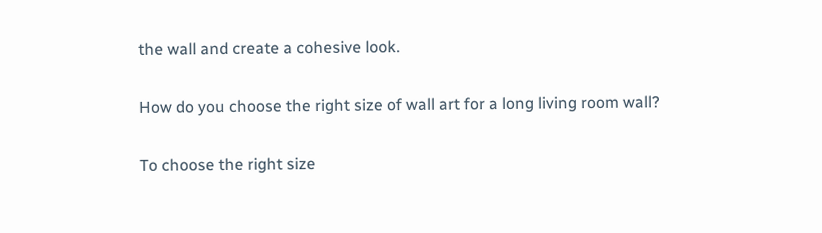the wall and create a cohesive look.

How do you choose the right size of wall art for a long living room wall?

To choose the right size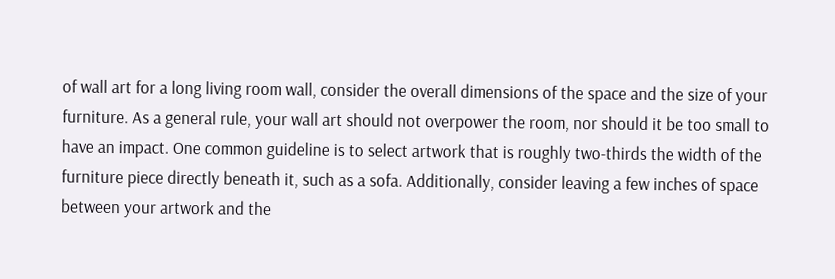of wall art for a long living room wall, consider the overall dimensions of the space and the size of your furniture. As a general rule, your wall art should not overpower the room, nor should it be too small to have an impact. One common guideline is to select artwork that is roughly two-thirds the width of the furniture piece directly beneath it, such as a sofa. Additionally, consider leaving a few inches of space between your artwork and the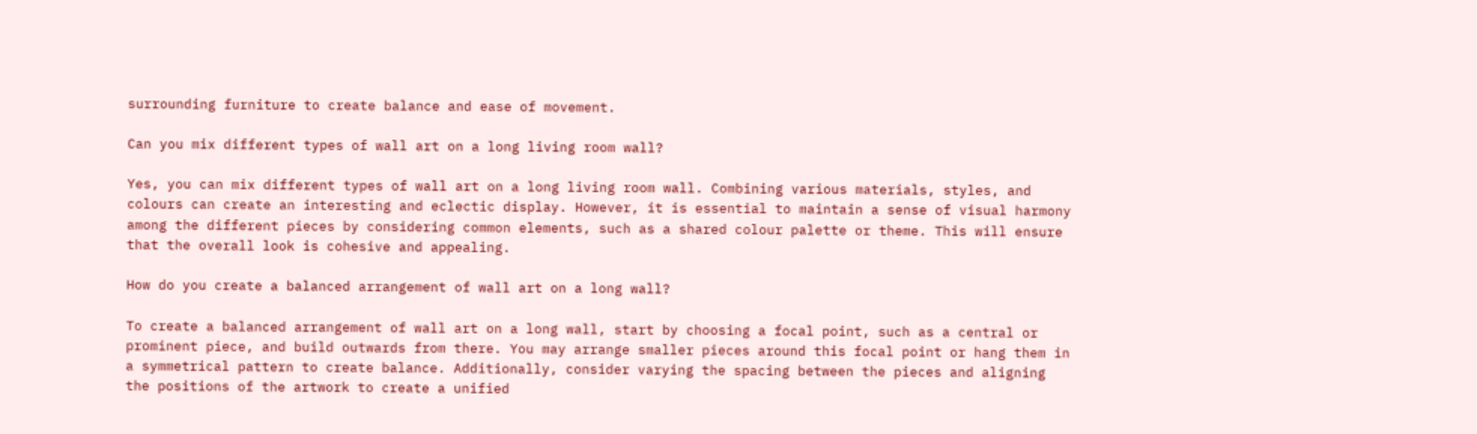surrounding furniture to create balance and ease of movement.

Can you mix different types of wall art on a long living room wall?

Yes, you can mix different types of wall art on a long living room wall. Combining various materials, styles, and colours can create an interesting and eclectic display. However, it is essential to maintain a sense of visual harmony among the different pieces by considering common elements, such as a shared colour palette or theme. This will ensure that the overall look is cohesive and appealing.

How do you create a balanced arrangement of wall art on a long wall?

To create a balanced arrangement of wall art on a long wall, start by choosing a focal point, such as a central or prominent piece, and build outwards from there. You may arrange smaller pieces around this focal point or hang them in a symmetrical pattern to create balance. Additionally, consider varying the spacing between the pieces and aligning the positions of the artwork to create a unified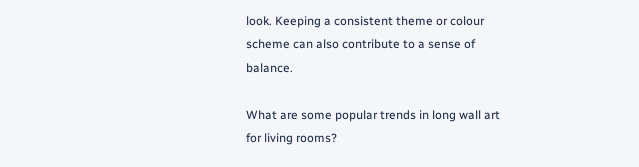look. Keeping a consistent theme or colour scheme can also contribute to a sense of balance.

What are some popular trends in long wall art for living rooms?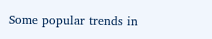Some popular trends in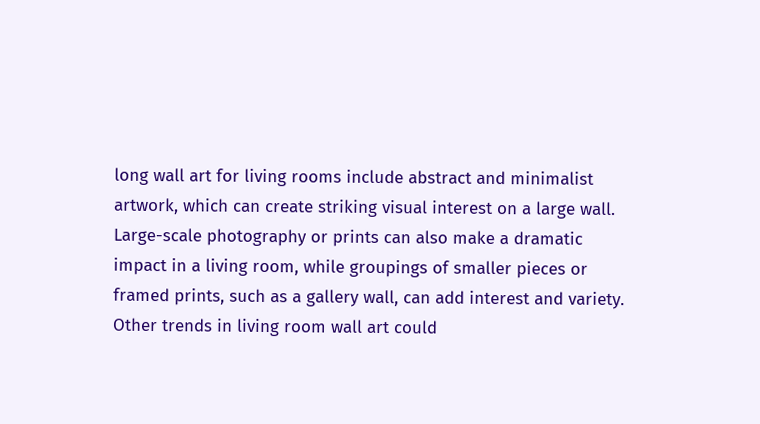long wall art for living rooms include abstract and minimalist artwork, which can create striking visual interest on a large wall. Large-scale photography or prints can also make a dramatic impact in a living room, while groupings of smaller pieces or framed prints, such as a gallery wall, can add interest and variety. Other trends in living room wall art could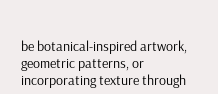be botanical-inspired artwork, geometric patterns, or incorporating texture through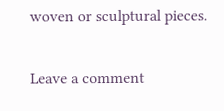woven or sculptural pieces.


Leave a comment